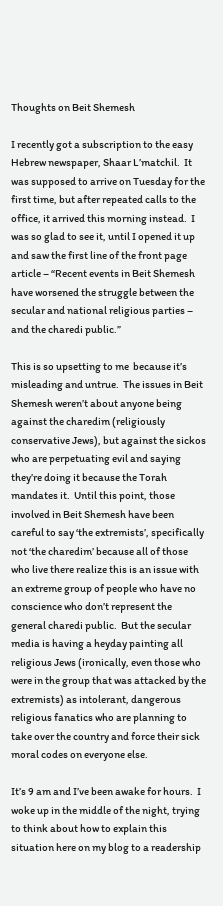Thoughts on Beit Shemesh

I recently got a subscription to the easy Hebrew newspaper, Shaar L’matchil.  It was supposed to arrive on Tuesday for the first time, but after repeated calls to the office, it arrived this morning instead.  I was so glad to see it, until I opened it up and saw the first line of the front page article – “Recent events in Beit Shemesh have worsened the struggle between the secular and national religious parties – and the charedi public.”

This is so upsetting to me  because it’s misleading and untrue.  The issues in Beit Shemesh weren’t about anyone being against the charedim (religiously conservative Jews), but against the sickos who are perpetuating evil and saying they’re doing it because the Torah mandates it.  Until this point, those involved in Beit Shemesh have been careful to say ‘the extremists’, specifically not ‘the charedim’ because all of those who live there realize this is an issue with an extreme group of people who have no conscience who don’t represent the general charedi public.  But the secular media is having a heyday painting all religious Jews (ironically, even those who  were in the group that was attacked by the extremists) as intolerant, dangerous religious fanatics who are planning to take over the country and force their sick moral codes on everyone else.

It’s 9 am and I’ve been awake for hours.  I woke up in the middle of the night, trying to think about how to explain this situation here on my blog to a readership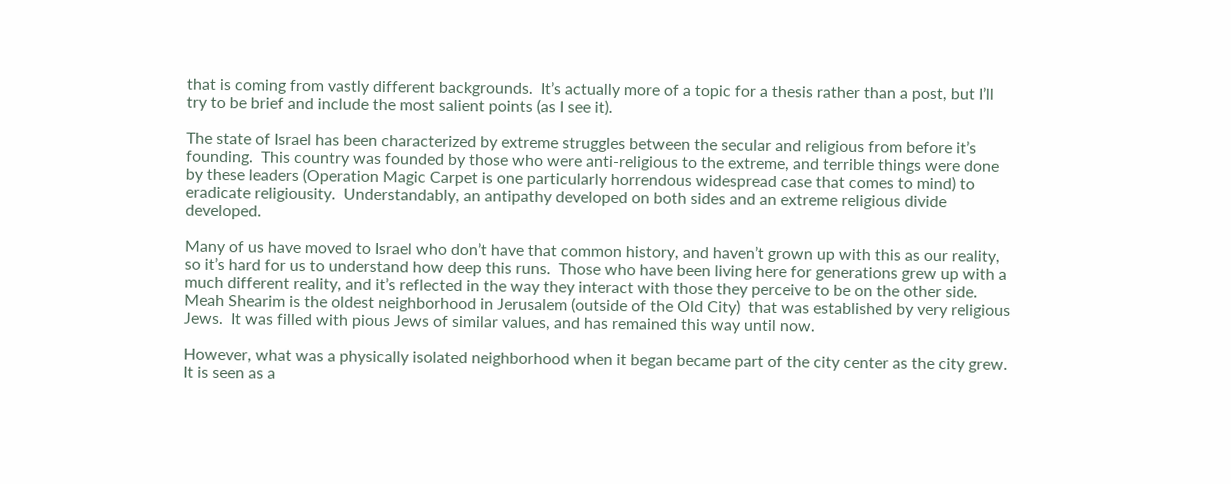that is coming from vastly different backgrounds.  It’s actually more of a topic for a thesis rather than a post, but I’ll try to be brief and include the most salient points (as I see it).

The state of Israel has been characterized by extreme struggles between the secular and religious from before it’s founding.  This country was founded by those who were anti-religious to the extreme, and terrible things were done by these leaders (Operation Magic Carpet is one particularly horrendous widespread case that comes to mind) to eradicate religiousity.  Understandably, an antipathy developed on both sides and an extreme religious divide developed.

Many of us have moved to Israel who don’t have that common history, and haven’t grown up with this as our reality, so it’s hard for us to understand how deep this runs.  Those who have been living here for generations grew up with a much different reality, and it’s reflected in the way they interact with those they perceive to be on the other side.  Meah Shearim is the oldest neighborhood in Jerusalem (outside of the Old City)  that was established by very religious Jews.  It was filled with pious Jews of similar values, and has remained this way until now.

However, what was a physically isolated neighborhood when it began became part of the city center as the city grew.  It is seen as a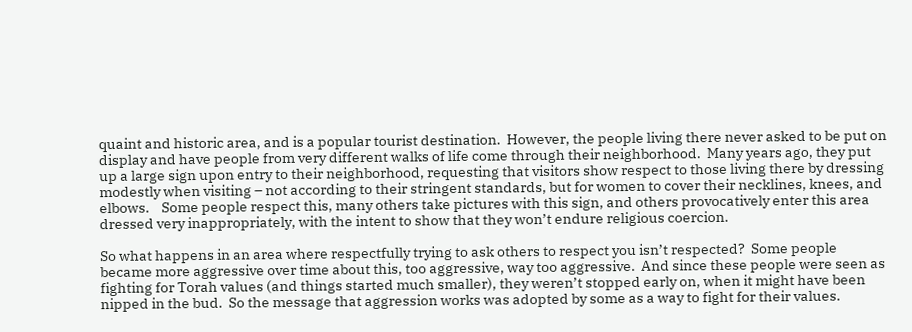quaint and historic area, and is a popular tourist destination.  However, the people living there never asked to be put on display and have people from very different walks of life come through their neighborhood.  Many years ago, they put up a large sign upon entry to their neighborhood, requesting that visitors show respect to those living there by dressing modestly when visiting – not according to their stringent standards, but for women to cover their necklines, knees, and elbows.    Some people respect this, many others take pictures with this sign, and others provocatively enter this area dressed very inappropriately, with the intent to show that they won’t endure religious coercion.

So what happens in an area where respectfully trying to ask others to respect you isn’t respected?  Some people became more aggressive over time about this, too aggressive, way too aggressive.  And since these people were seen as fighting for Torah values (and things started much smaller), they weren’t stopped early on, when it might have been nipped in the bud.  So the message that aggression works was adopted by some as a way to fight for their values.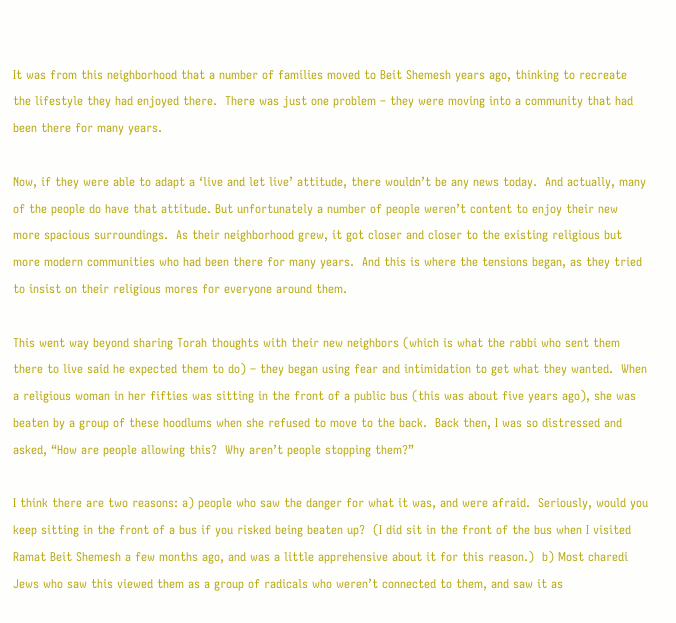It was from this neighborhood that a number of families moved to Beit Shemesh years ago, thinking to recreate the lifestyle they had enjoyed there.  There was just one problem – they were moving into a community that had been there for many years.

Now, if they were able to adapt a ‘live and let live’ attitude, there wouldn’t be any news today.  And actually, many of the people do have that attitude. But unfortunately a number of people weren’t content to enjoy their new more spacious surroundings.  As their neighborhood grew, it got closer and closer to the existing religious but more modern communities who had been there for many years.  And this is where the tensions began, as they tried to insist on their religious mores for everyone around them.

This went way beyond sharing Torah thoughts with their new neighbors (which is what the rabbi who sent them there to live said he expected them to do) – they began using fear and intimidation to get what they wanted.  When a religious woman in her fifties was sitting in the front of a public bus (this was about five years ago), she was beaten by a group of these hoodlums when she refused to move to the back.  Back then, I was so distressed and asked, “How are people allowing this?  Why aren’t people stopping them?”

I think there are two reasons: a) people who saw the danger for what it was, and were afraid.  Seriously, would you keep sitting in the front of a bus if you risked being beaten up?  (I did sit in the front of the bus when I visited Ramat Beit Shemesh a few months ago, and was a little apprehensive about it for this reason.)  b) Most charedi Jews who saw this viewed them as a group of radicals who weren’t connected to them, and saw it as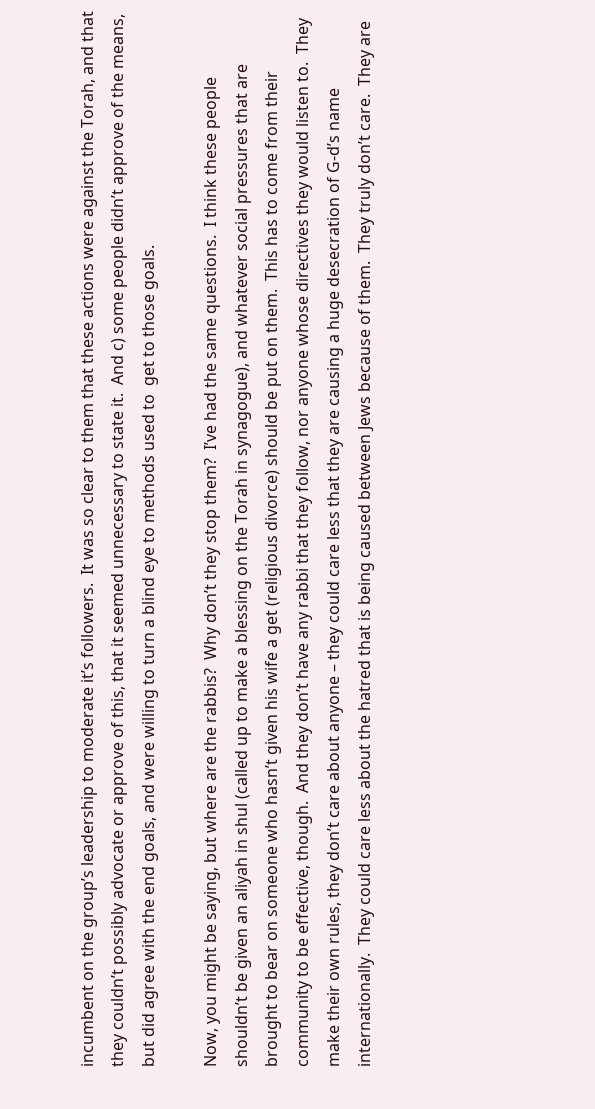incumbent on the group’s leadership to moderate it’s followers.  It was so clear to them that these actions were against the Torah, and that they couldn’t possibly advocate or approve of this, that it seemed unnecessary to state it.  And c) some people didn’t approve of the means, but did agree with the end goals, and were willing to turn a blind eye to methods used to  get to those goals.

Now, you might be saying, but where are the rabbis?  Why don’t they stop them?  I’ve had the same questions.  I think these people shouldn’t be given an aliyah in shul (called up to make a blessing on the Torah in synagogue), and whatever social pressures that are brought to bear on someone who hasn’t given his wife a get (religious divorce) should be put on them.  This has to come from their community to be effective, though.  And they don’t have any rabbi that they follow, nor anyone whose directives they would listen to.  They make their own rules, they don’t care about anyone – they could care less that they are causing a huge desecration of G-d’s name internationally.  They could care less about the hatred that is being caused between Jews because of them.  They truly don’t care.  They are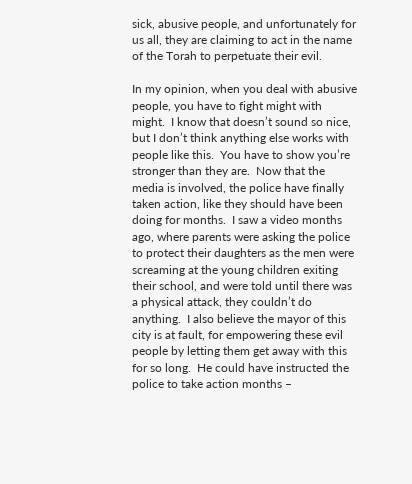sick, abusive people, and unfortunately for us all, they are claiming to act in the name of the Torah to perpetuate their evil.

In my opinion, when you deal with abusive people, you have to fight might with might.  I know that doesn’t sound so nice, but I don’t think anything else works with people like this.  You have to show you’re stronger than they are.  Now that the media is involved, the police have finally taken action, like they should have been doing for months.  I saw a video months ago, where parents were asking the police to protect their daughters as the men were screaming at the young children exiting their school, and were told until there was a physical attack, they couldn’t do anything.  I also believe the mayor of this city is at fault, for empowering these evil people by letting them get away with this for so long.  He could have instructed the police to take action months –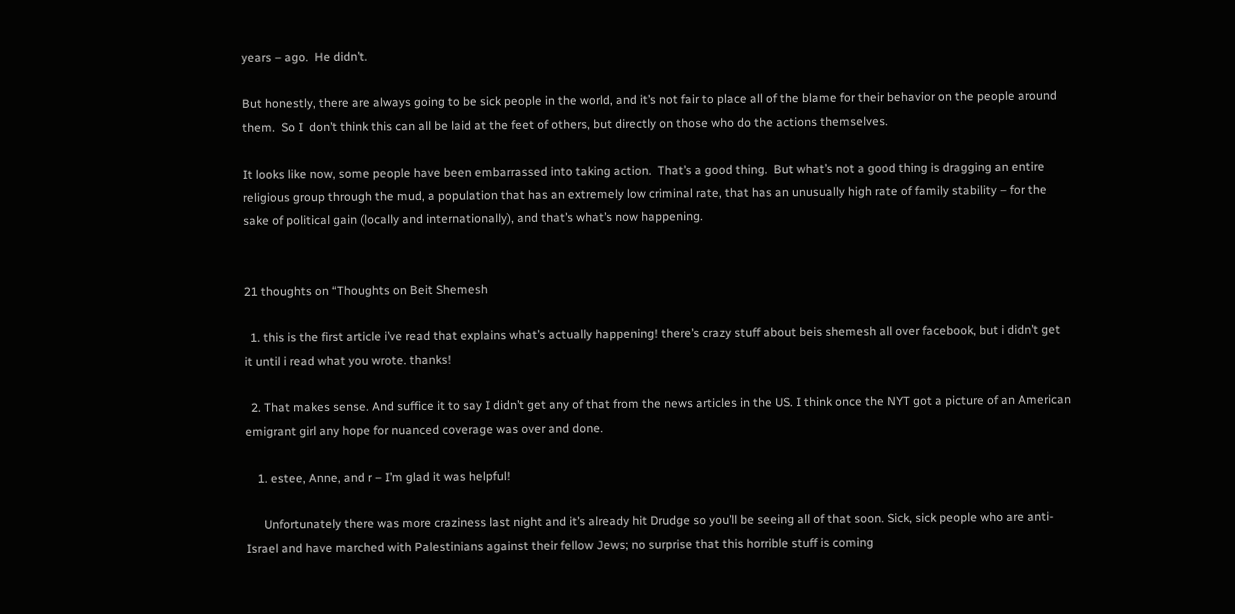years – ago.  He didn’t.

But honestly, there are always going to be sick people in the world, and it’s not fair to place all of the blame for their behavior on the people around them.  So I  don’t think this can all be laid at the feet of others, but directly on those who do the actions themselves.

It looks like now, some people have been embarrassed into taking action.  That’s a good thing.  But what’s not a good thing is dragging an entire religious group through the mud, a population that has an extremely low criminal rate, that has an unusually high rate of family stability – for the sake of political gain (locally and internationally), and that’s what’s now happening.


21 thoughts on “Thoughts on Beit Shemesh

  1. this is the first article i’ve read that explains what’s actually happening! there’s crazy stuff about beis shemesh all over facebook, but i didn’t get it until i read what you wrote. thanks!

  2. That makes sense. And suffice it to say I didn’t get any of that from the news articles in the US. I think once the NYT got a picture of an American emigrant girl any hope for nuanced coverage was over and done.

    1. estee, Anne, and r – I’m glad it was helpful!

      Unfortunately there was more craziness last night and it’s already hit Drudge so you’ll be seeing all of that soon. Sick, sick people who are anti-Israel and have marched with Palestinians against their fellow Jews; no surprise that this horrible stuff is coming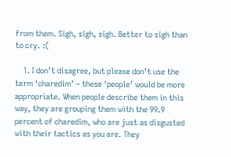from them. Sigh, sigh, sigh. Better to sigh than to cry. :(

    1. I don’t disagree, but please don’t use the term ‘charedim’ – these ‘people’ would be more appropriate. When people describe them in this way, they are grouping them with the 99.9 percent of charedim, who are just as disgusted with their tactics as you are. They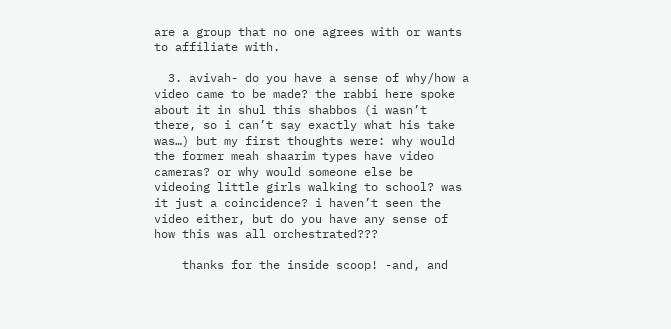are a group that no one agrees with or wants to affiliate with.

  3. avivah- do you have a sense of why/how a video came to be made? the rabbi here spoke about it in shul this shabbos (i wasn’t there, so i can’t say exactly what his take was…) but my first thoughts were: why would the former meah shaarim types have video cameras? or why would someone else be videoing little girls walking to school? was it just a coincidence? i haven’t seen the video either, but do you have any sense of how this was all orchestrated???

    thanks for the inside scoop! -and, and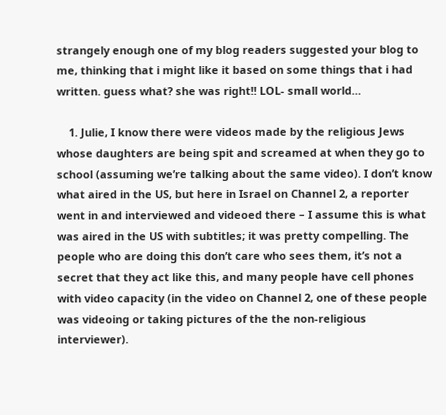strangely enough one of my blog readers suggested your blog to me, thinking that i might like it based on some things that i had written. guess what? she was right!! LOL- small world…

    1. Julie, I know there were videos made by the religious Jews whose daughters are being spit and screamed at when they go to school (assuming we’re talking about the same video). I don’t know what aired in the US, but here in Israel on Channel 2, a reporter went in and interviewed and videoed there – I assume this is what was aired in the US with subtitles; it was pretty compelling. The people who are doing this don’t care who sees them, it’s not a secret that they act like this, and many people have cell phones with video capacity (in the video on Channel 2, one of these people was videoing or taking pictures of the the non-religious interviewer).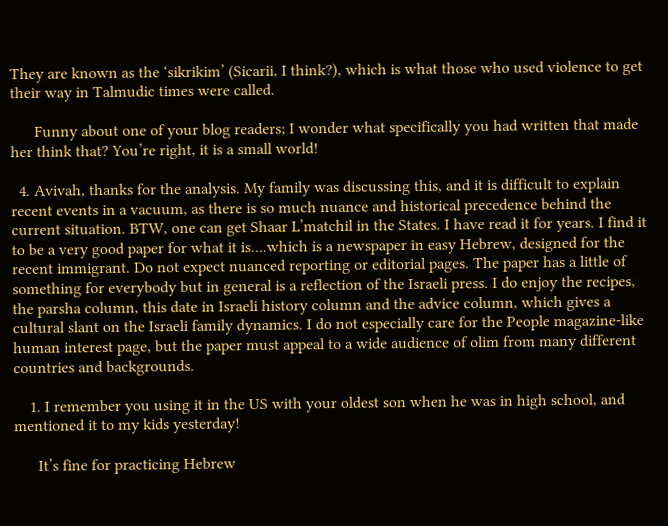They are known as the ‘sikrikim’ (Sicarii, I think?), which is what those who used violence to get their way in Talmudic times were called.

      Funny about one of your blog readers; I wonder what specifically you had written that made her think that? You’re right, it is a small world!

  4. Avivah, thanks for the analysis. My family was discussing this, and it is difficult to explain recent events in a vacuum, as there is so much nuance and historical precedence behind the current situation. BTW, one can get Shaar L’matchil in the States. I have read it for years. I find it to be a very good paper for what it is….which is a newspaper in easy Hebrew, designed for the recent immigrant. Do not expect nuanced reporting or editorial pages. The paper has a little of something for everybody but in general is a reflection of the Israeli press. I do enjoy the recipes, the parsha column, this date in Israeli history column and the advice column, which gives a cultural slant on the Israeli family dynamics. I do not especially care for the People magazine-like human interest page, but the paper must appeal to a wide audience of olim from many different countries and backgrounds.

    1. I remember you using it in the US with your oldest son when he was in high school, and mentioned it to my kids yesterday!

      It’s fine for practicing Hebrew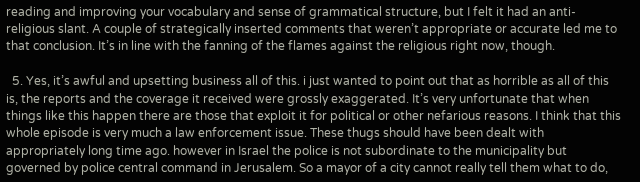reading and improving your vocabulary and sense of grammatical structure, but I felt it had an anti-religious slant. A couple of strategically inserted comments that weren’t appropriate or accurate led me to that conclusion. It’s in line with the fanning of the flames against the religious right now, though.

  5. Yes, it’s awful and upsetting business all of this. i just wanted to point out that as horrible as all of this is, the reports and the coverage it received were grossly exaggerated. It’s very unfortunate that when things like this happen there are those that exploit it for political or other nefarious reasons. I think that this whole episode is very much a law enforcement issue. These thugs should have been dealt with appropriately long time ago. however in Israel the police is not subordinate to the municipality but governed by police central command in Jerusalem. So a mayor of a city cannot really tell them what to do,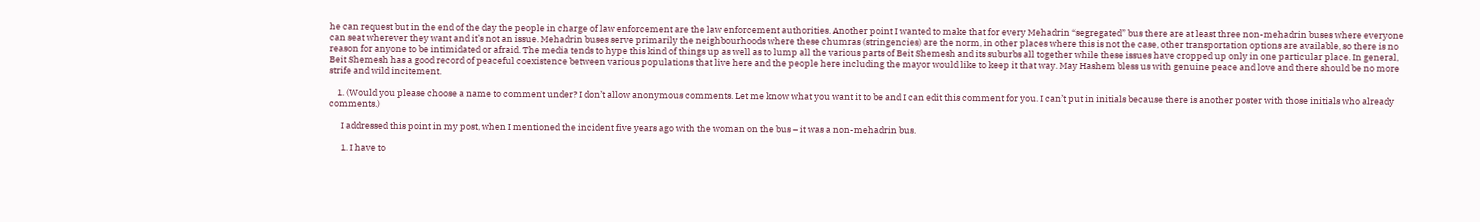he can request but in the end of the day the people in charge of law enforcement are the law enforcement authorities. Another point I wanted to make that for every Mehadrin “segregated” bus there are at least three non-mehadrin buses where everyone can seat wherever they want and it’s not an issue. Mehadrin buses serve primarily the neighbourhoods where these chumras (stringencies) are the norm, in other places where this is not the case, other transportation options are available, so there is no reason for anyone to be intimidated or afraid. The media tends to hype this kind of things up as well as to lump all the various parts of Beit Shemesh and its suburbs all together while these issues have cropped up only in one particular place. In general, Beit Shemesh has a good record of peaceful coexistence between various populations that live here and the people here including the mayor would like to keep it that way. May Hashem bless us with genuine peace and love and there should be no more strife and wild incitement.

    1. (Would you please choose a name to comment under? I don’t allow anonymous comments. Let me know what you want it to be and I can edit this comment for you. I can’t put in initials because there is another poster with those initials who already comments.)

      I addressed this point in my post, when I mentioned the incident five years ago with the woman on the bus – it was a non-mehadrin bus.

      1. I have to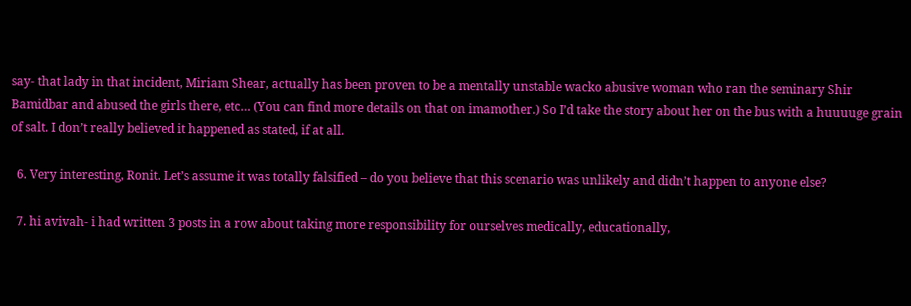say- that lady in that incident, Miriam Shear, actually has been proven to be a mentally unstable wacko abusive woman who ran the seminary Shir Bamidbar and abused the girls there, etc… (You can find more details on that on imamother.) So I’d take the story about her on the bus with a huuuuge grain of salt. I don’t really believed it happened as stated, if at all.

  6. Very interesting, Ronit. Let’s assume it was totally falsified – do you believe that this scenario was unlikely and didn’t happen to anyone else?

  7. hi avivah- i had written 3 posts in a row about taking more responsibility for ourselves medically, educationally,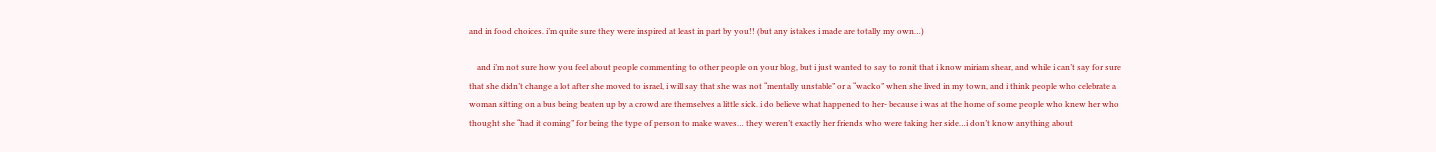and in food choices. i’m quite sure they were inspired at least in part by you!! (but any istakes i made are totally my own…)

    and i’m not sure how you feel about people commenting to other people on your blog, but i just wanted to say to ronit that i know miriam shear, and while i can’t say for sure that she didn’t change a lot after she moved to israel, i will say that she was not “mentally unstable” or a “wacko” when she lived in my town, and i think people who celebrate a woman sitting on a bus being beaten up by a crowd are themselves a little sick. i do believe what happened to her- because i was at the home of some people who knew her who thought she “had it coming” for being the type of person to make waves… they weren’t exactly her friends who were taking her side…i don’t know anything about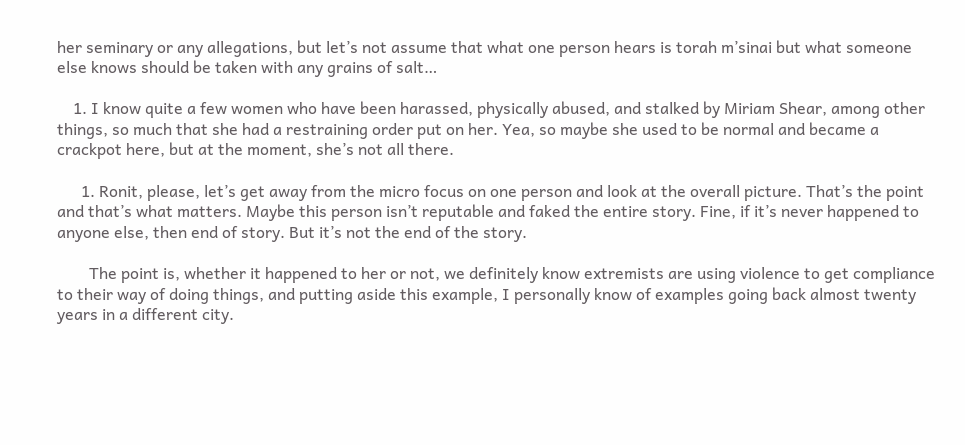her seminary or any allegations, but let’s not assume that what one person hears is torah m’sinai but what someone else knows should be taken with any grains of salt…

    1. I know quite a few women who have been harassed, physically abused, and stalked by Miriam Shear, among other things, so much that she had a restraining order put on her. Yea, so maybe she used to be normal and became a crackpot here, but at the moment, she’s not all there.

      1. Ronit, please, let’s get away from the micro focus on one person and look at the overall picture. That’s the point and that’s what matters. Maybe this person isn’t reputable and faked the entire story. Fine, if it’s never happened to anyone else, then end of story. But it’s not the end of the story.

        The point is, whether it happened to her or not, we definitely know extremists are using violence to get compliance to their way of doing things, and putting aside this example, I personally know of examples going back almost twenty years in a different city.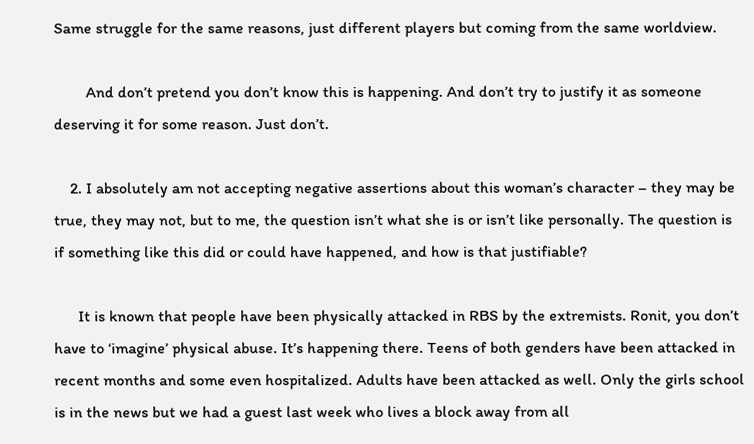Same struggle for the same reasons, just different players but coming from the same worldview.

        And don’t pretend you don’t know this is happening. And don’t try to justify it as someone deserving it for some reason. Just don’t.

    2. I absolutely am not accepting negative assertions about this woman’s character – they may be true, they may not, but to me, the question isn’t what she is or isn’t like personally. The question is if something like this did or could have happened, and how is that justifiable?

      It is known that people have been physically attacked in RBS by the extremists. Ronit, you don’t have to ‘imagine’ physical abuse. It’s happening there. Teens of both genders have been attacked in recent months and some even hospitalized. Adults have been attacked as well. Only the girls school is in the news but we had a guest last week who lives a block away from all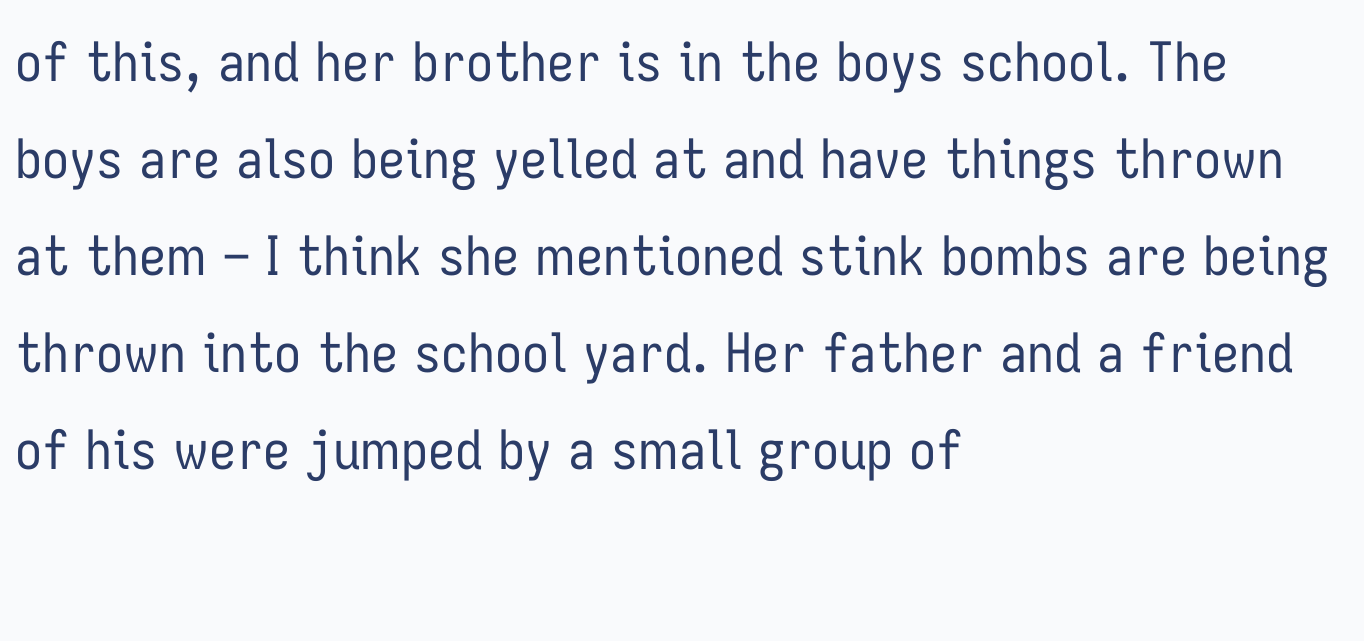of this, and her brother is in the boys school. The boys are also being yelled at and have things thrown at them – I think she mentioned stink bombs are being thrown into the school yard. Her father and a friend of his were jumped by a small group of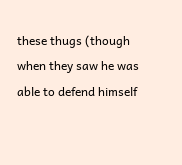these thugs (though when they saw he was able to defend himself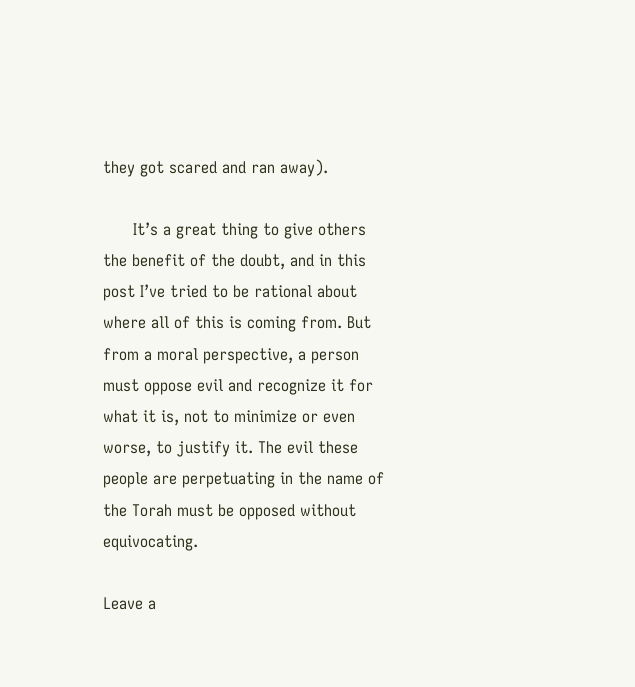they got scared and ran away).

      It’s a great thing to give others the benefit of the doubt, and in this post I’ve tried to be rational about where all of this is coming from. But from a moral perspective, a person must oppose evil and recognize it for what it is, not to minimize or even worse, to justify it. The evil these people are perpetuating in the name of the Torah must be opposed without equivocating.

Leave a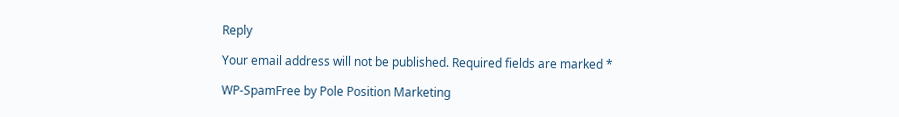Reply

Your email address will not be published. Required fields are marked *

WP-SpamFree by Pole Position Marketing